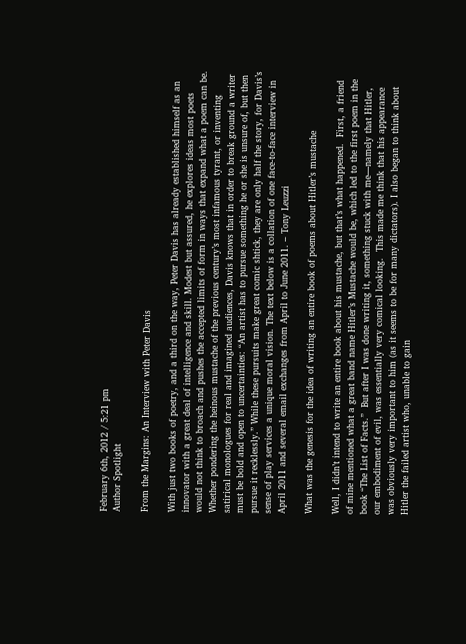February 6th, 2012 / 5:21 pm
Author Spotlight

From the Margins: An Interview with Peter Davis

With just two books of poetry, and a third on the way, Peter Davis has already established himself as an innovator with a great deal of intelligence and skill. Modest but assured, he explores ideas most poets would not think to broach and pushes the accepted limits of form in ways that expand what a poem can be.  Whether pondering the heinous mustache of the previous century’s most infamous tyrant, or inventing satirical monologues for real and imagined audiences, Davis knows that in order to break ground a writer must be bold and open to uncertainties: “An artist has to pursue something he or she is unsure of, but then pursue it recklessly.” While these pursuits make great comic shtick, they are only half the story, for Davis’s sense of play services a unique moral vision. The text below is a collation of one face-to-face interview in April 2011 and several email exchanges from April to June 2011. – Tony Leuzzi

What was the genesis for the idea of writing an entire book of poems about Hitler’s mustache

Well, I didn’t intend to write an entire book about his mustache, but that’s what happened.  First, a friend of mine mentioned what a great band name Hitler’s Mustache would be, which led to the first poem in the book “The List of Facts.”  But after I was done writing it, something stuck with me—namely that Hitler, our embodiment of evil, was essentially very comical looking.  This made me think that his appearance was obviously very important to him (as it seems to be for many dictators). I also began to think about Hitler the failed artist who, unable to gain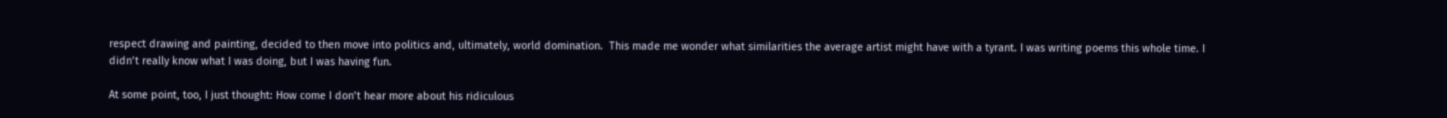respect drawing and painting, decided to then move into politics and, ultimately, world domination.  This made me wonder what similarities the average artist might have with a tyrant. I was writing poems this whole time. I didn’t really know what I was doing, but I was having fun.

At some point, too, I just thought: How come I don’t hear more about his ridiculous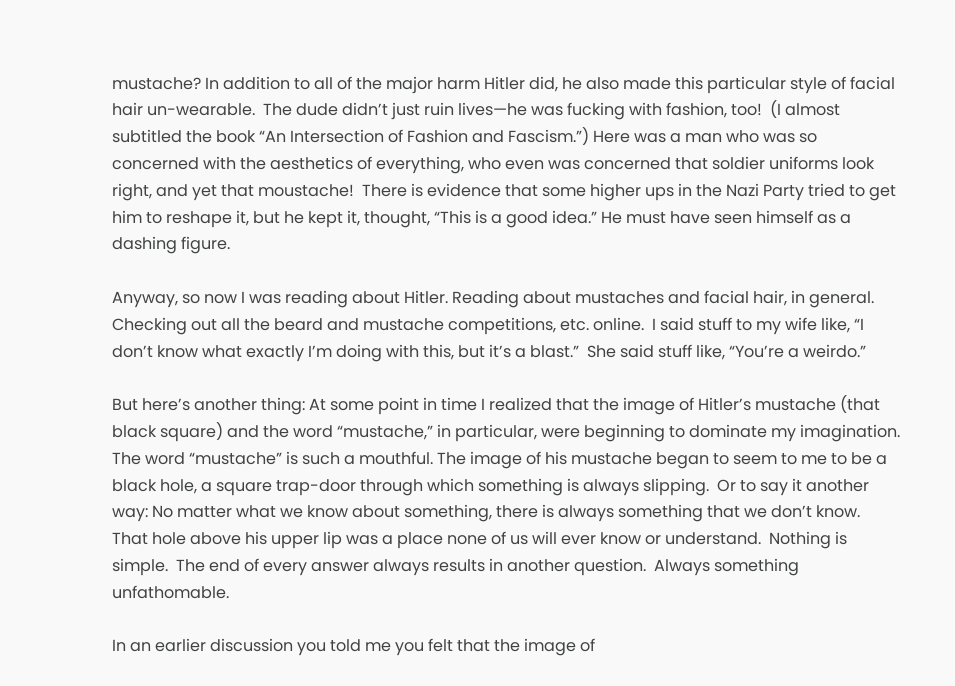mustache? In addition to all of the major harm Hitler did, he also made this particular style of facial hair un-wearable.  The dude didn’t just ruin lives—he was fucking with fashion, too!  (I almost subtitled the book “An Intersection of Fashion and Fascism.”) Here was a man who was so concerned with the aesthetics of everything, who even was concerned that soldier uniforms look right, and yet that moustache!  There is evidence that some higher ups in the Nazi Party tried to get him to reshape it, but he kept it, thought, “This is a good idea.” He must have seen himself as a dashing figure.

Anyway, so now I was reading about Hitler. Reading about mustaches and facial hair, in general.  Checking out all the beard and mustache competitions, etc. online.  I said stuff to my wife like, “I don’t know what exactly I’m doing with this, but it’s a blast.”  She said stuff like, “You’re a weirdo.”

But here’s another thing: At some point in time I realized that the image of Hitler’s mustache (that black square) and the word “mustache,” in particular, were beginning to dominate my imagination.  The word “mustache” is such a mouthful. The image of his mustache began to seem to me to be a black hole, a square trap-door through which something is always slipping.  Or to say it another way: No matter what we know about something, there is always something that we don’t know.  That hole above his upper lip was a place none of us will ever know or understand.  Nothing is simple.  The end of every answer always results in another question.  Always something unfathomable.

In an earlier discussion you told me you felt that the image of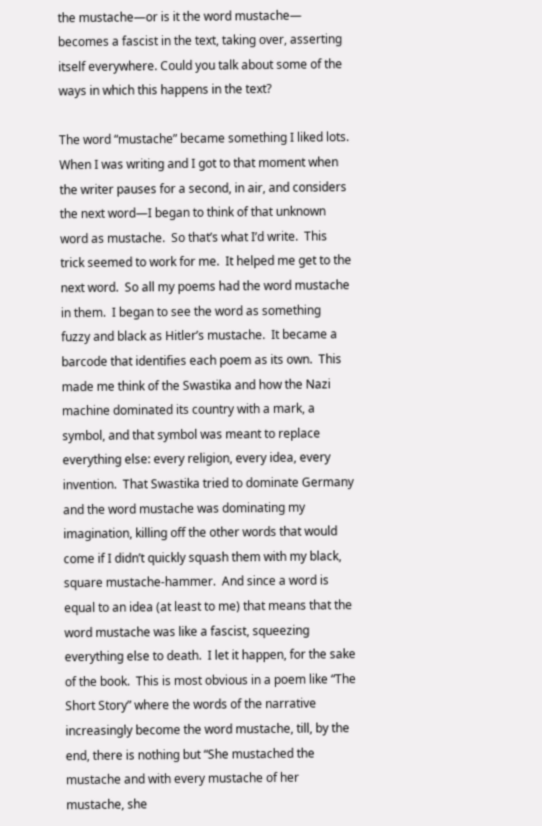the mustache—or is it the word mustache—  becomes a fascist in the text, taking over, asserting itself everywhere. Could you talk about some of the ways in which this happens in the text?

The word “mustache” became something I liked lots.  When I was writing and I got to that moment when the writer pauses for a second, in air, and considers the next word—I began to think of that unknown word as mustache.  So that’s what I’d write.  This trick seemed to work for me.  It helped me get to the next word.  So all my poems had the word mustache in them.  I began to see the word as something fuzzy and black as Hitler’s mustache.  It became a barcode that identifies each poem as its own.  This made me think of the Swastika and how the Nazi machine dominated its country with a mark, a symbol, and that symbol was meant to replace everything else: every religion, every idea, every invention.  That Swastika tried to dominate Germany and the word mustache was dominating my imagination, killing off the other words that would come if I didn’t quickly squash them with my black, square mustache-hammer.  And since a word is equal to an idea (at least to me) that means that the word mustache was like a fascist, squeezing everything else to death.  I let it happen, for the sake of the book.  This is most obvious in a poem like “The Short Story” where the words of the narrative increasingly become the word mustache, till, by the end, there is nothing but “She mustached the mustache and with every mustache of her mustache, she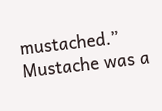mustached.”  Mustache was a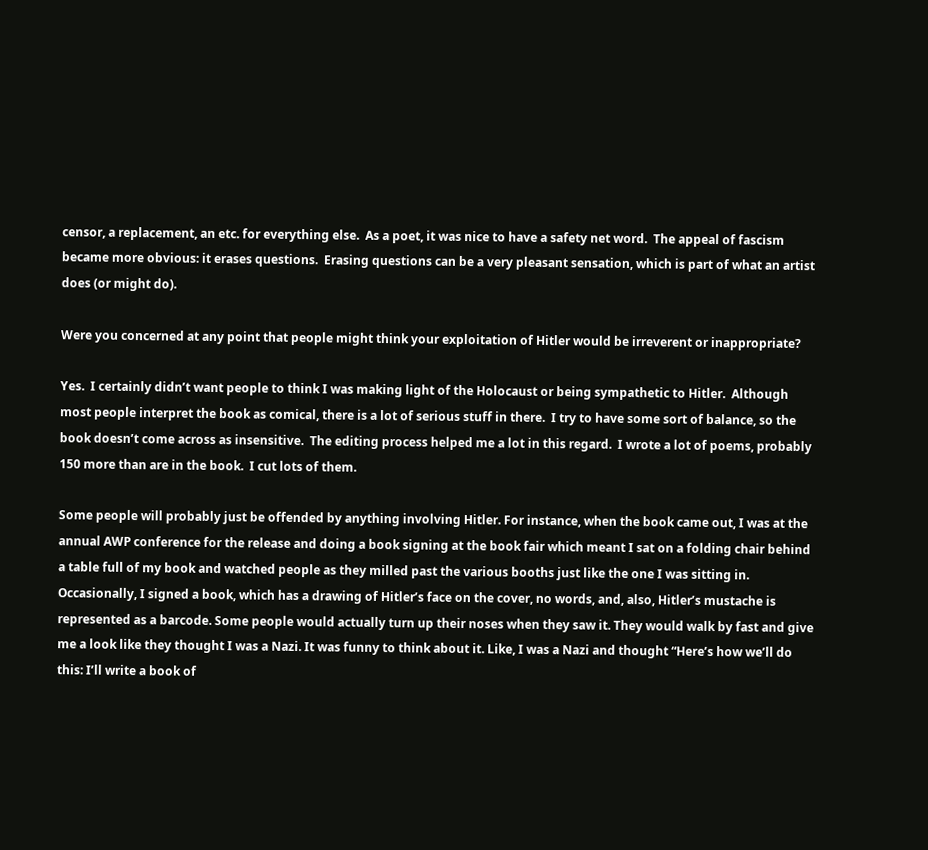censor, a replacement, an etc. for everything else.  As a poet, it was nice to have a safety net word.  The appeal of fascism became more obvious: it erases questions.  Erasing questions can be a very pleasant sensation, which is part of what an artist does (or might do).

Were you concerned at any point that people might think your exploitation of Hitler would be irreverent or inappropriate?

Yes.  I certainly didn’t want people to think I was making light of the Holocaust or being sympathetic to Hitler.  Although most people interpret the book as comical, there is a lot of serious stuff in there.  I try to have some sort of balance, so the book doesn’t come across as insensitive.  The editing process helped me a lot in this regard.  I wrote a lot of poems, probably 150 more than are in the book.  I cut lots of them.

Some people will probably just be offended by anything involving Hitler. For instance, when the book came out, I was at the annual AWP conference for the release and doing a book signing at the book fair which meant I sat on a folding chair behind a table full of my book and watched people as they milled past the various booths just like the one I was sitting in.  Occasionally, I signed a book, which has a drawing of Hitler’s face on the cover, no words, and, also, Hitler’s mustache is represented as a barcode. Some people would actually turn up their noses when they saw it. They would walk by fast and give me a look like they thought I was a Nazi. It was funny to think about it. Like, I was a Nazi and thought “Here’s how we’ll do this: I’ll write a book of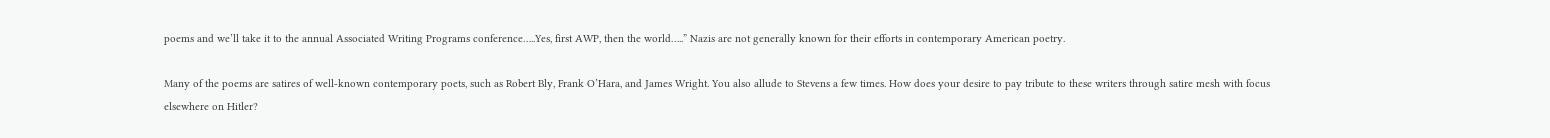poems and we’ll take it to the annual Associated Writing Programs conference…..Yes, first AWP, then the world…..” Nazis are not generally known for their efforts in contemporary American poetry.

Many of the poems are satires of well-known contemporary poets, such as Robert Bly, Frank O’Hara, and James Wright. You also allude to Stevens a few times. How does your desire to pay tribute to these writers through satire mesh with focus elsewhere on Hitler?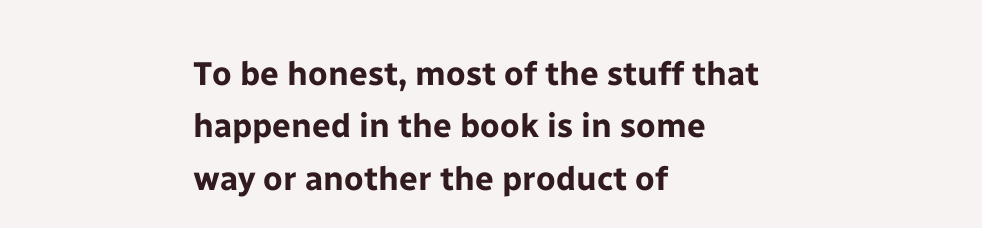To be honest, most of the stuff that happened in the book is in some way or another the product of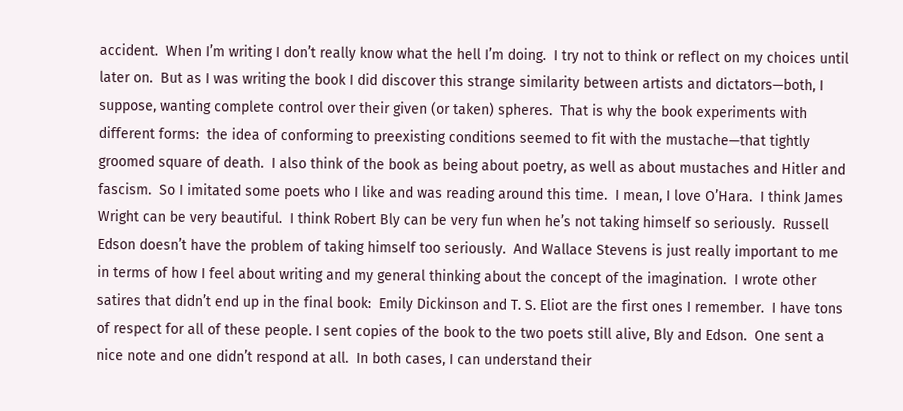accident.  When I’m writing I don’t really know what the hell I’m doing.  I try not to think or reflect on my choices until later on.  But as I was writing the book I did discover this strange similarity between artists and dictators—both, I suppose, wanting complete control over their given (or taken) spheres.  That is why the book experiments with different forms:  the idea of conforming to preexisting conditions seemed to fit with the mustache—that tightly groomed square of death.  I also think of the book as being about poetry, as well as about mustaches and Hitler and fascism.  So I imitated some poets who I like and was reading around this time.  I mean, I love O’Hara.  I think James Wright can be very beautiful.  I think Robert Bly can be very fun when he’s not taking himself so seriously.  Russell Edson doesn’t have the problem of taking himself too seriously.  And Wallace Stevens is just really important to me in terms of how I feel about writing and my general thinking about the concept of the imagination.  I wrote other satires that didn’t end up in the final book:  Emily Dickinson and T. S. Eliot are the first ones I remember.  I have tons of respect for all of these people. I sent copies of the book to the two poets still alive, Bly and Edson.  One sent a nice note and one didn’t respond at all.  In both cases, I can understand their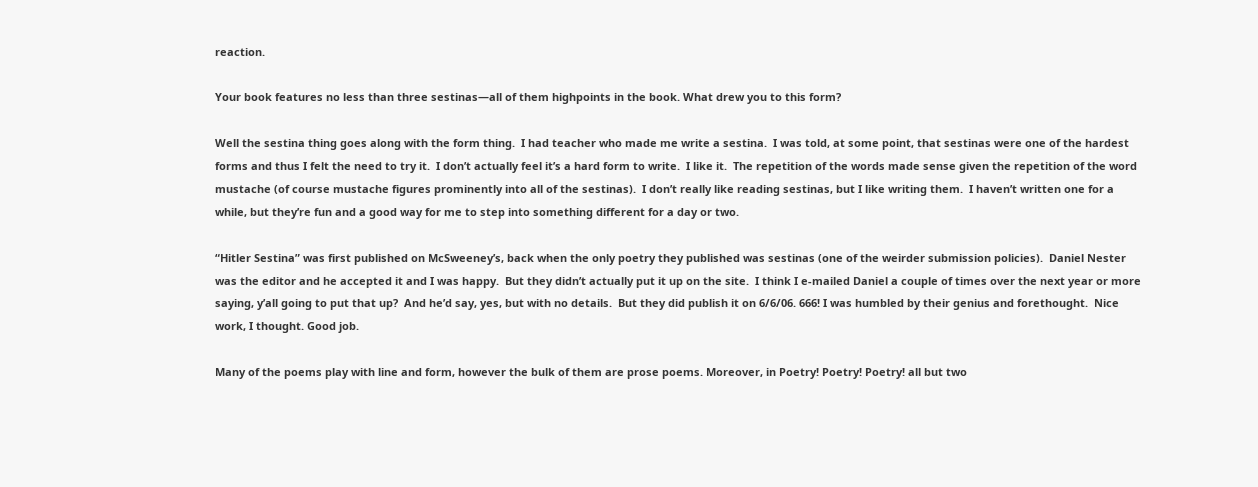reaction.

Your book features no less than three sestinas—all of them highpoints in the book. What drew you to this form?

Well the sestina thing goes along with the form thing.  I had teacher who made me write a sestina.  I was told, at some point, that sestinas were one of the hardest forms and thus I felt the need to try it.  I don’t actually feel it’s a hard form to write.  I like it.  The repetition of the words made sense given the repetition of the word mustache (of course mustache figures prominently into all of the sestinas).  I don’t really like reading sestinas, but I like writing them.  I haven’t written one for a while, but they’re fun and a good way for me to step into something different for a day or two.

“Hitler Sestina” was first published on McSweeney’s, back when the only poetry they published was sestinas (one of the weirder submission policies).  Daniel Nester was the editor and he accepted it and I was happy.  But they didn’t actually put it up on the site.  I think I e-mailed Daniel a couple of times over the next year or more saying, y’all going to put that up?  And he’d say, yes, but with no details.  But they did publish it on 6/6/06. 666! I was humbled by their genius and forethought.  Nice work, I thought. Good job.

Many of the poems play with line and form, however the bulk of them are prose poems. Moreover, in Poetry! Poetry! Poetry! all but two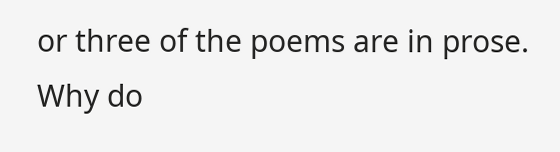or three of the poems are in prose. Why do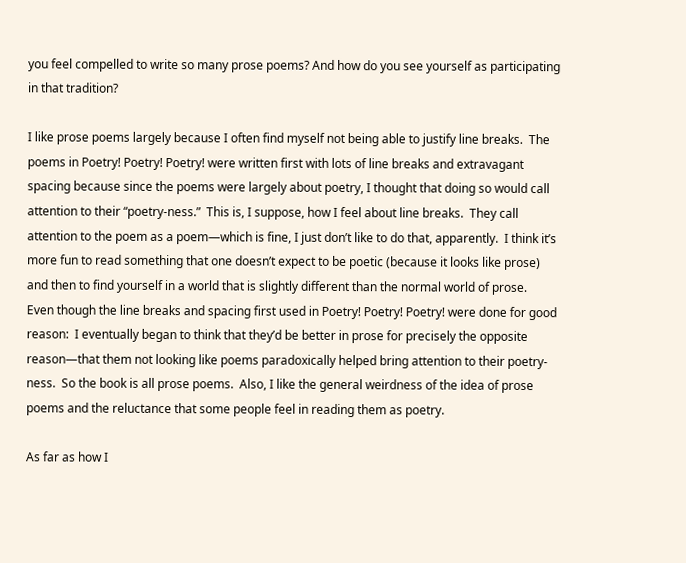you feel compelled to write so many prose poems? And how do you see yourself as participating in that tradition?

I like prose poems largely because I often find myself not being able to justify line breaks.  The poems in Poetry! Poetry! Poetry! were written first with lots of line breaks and extravagant spacing because since the poems were largely about poetry, I thought that doing so would call attention to their “poetry-ness.”  This is, I suppose, how I feel about line breaks.  They call attention to the poem as a poem—which is fine, I just don’t like to do that, apparently.  I think it’s more fun to read something that one doesn’t expect to be poetic (because it looks like prose) and then to find yourself in a world that is slightly different than the normal world of prose.  Even though the line breaks and spacing first used in Poetry! Poetry! Poetry! were done for good reason:  I eventually began to think that they’d be better in prose for precisely the opposite reason—that them not looking like poems paradoxically helped bring attention to their poetry-ness.  So the book is all prose poems.  Also, I like the general weirdness of the idea of prose poems and the reluctance that some people feel in reading them as poetry.

As far as how I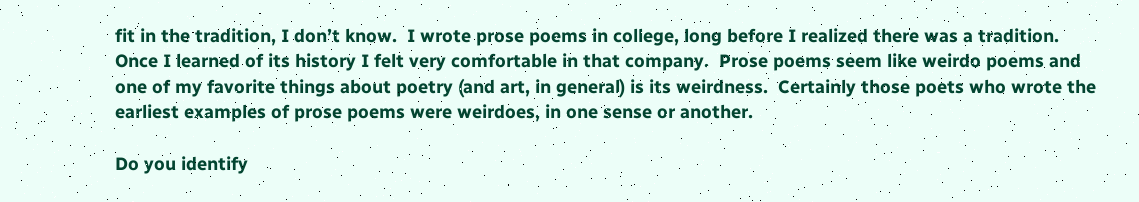fit in the tradition, I don’t know.  I wrote prose poems in college, long before I realized there was a tradition.  Once I learned of its history I felt very comfortable in that company.  Prose poems seem like weirdo poems and one of my favorite things about poetry (and art, in general) is its weirdness.  Certainly those poets who wrote the earliest examples of prose poems were weirdoes, in one sense or another.

Do you identify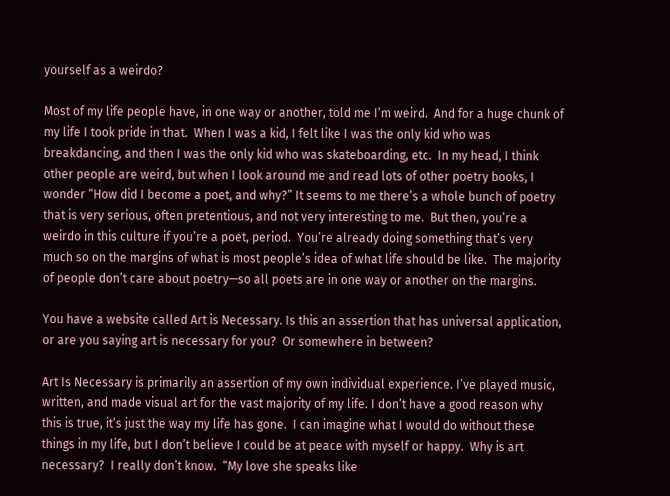yourself as a weirdo?

Most of my life people have, in one way or another, told me I’m weird.  And for a huge chunk of my life I took pride in that.  When I was a kid, I felt like I was the only kid who was breakdancing, and then I was the only kid who was skateboarding, etc.  In my head, I think other people are weird, but when I look around me and read lots of other poetry books, I wonder “How did I become a poet, and why?” It seems to me there’s a whole bunch of poetry that is very serious, often pretentious, and not very interesting to me.  But then, you’re a weirdo in this culture if you’re a poet, period.  You’re already doing something that’s very much so on the margins of what is most people’s idea of what life should be like.  The majority of people don’t care about poetry—so all poets are in one way or another on the margins.

You have a website called Art is Necessary. Is this an assertion that has universal application, or are you saying art is necessary for you?  Or somewhere in between?

Art Is Necessary is primarily an assertion of my own individual experience. I’ve played music, written, and made visual art for the vast majority of my life. I don’t have a good reason why this is true, it’s just the way my life has gone.  I can imagine what I would do without these things in my life, but I don’t believe I could be at peace with myself or happy.  Why is art necessary?  I really don’t know.  “My love she speaks like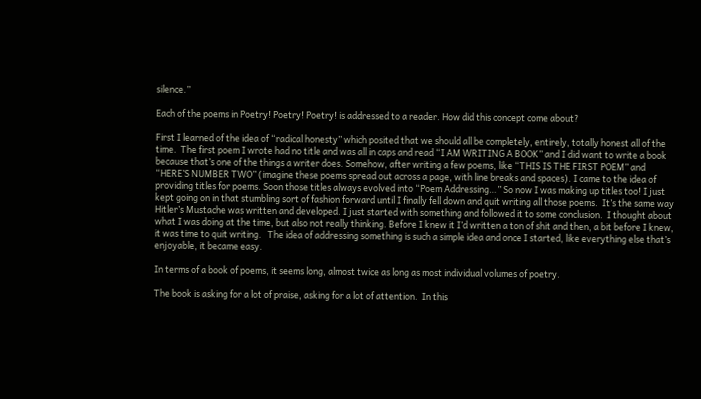silence.”

Each of the poems in Poetry! Poetry! Poetry! is addressed to a reader. How did this concept come about?

First I learned of the idea of “radical honesty” which posited that we should all be completely, entirely, totally honest all of the time.  The first poem I wrote had no title and was all in caps and read “I AM WRITING A BOOK” and I did want to write a book because that’s one of the things a writer does. Somehow, after writing a few poems, like “THIS IS THE FIRST POEM” and “HERE’S NUMBER TWO” (imagine these poems spread out across a page, with line breaks and spaces). I came to the idea of providing titles for poems. Soon those titles always evolved into “Poem Addressing…” So now I was making up titles too! I just kept going on in that stumbling sort of fashion forward until I finally fell down and quit writing all those poems.  It’s the same way Hitler’s Mustache was written and developed. I just started with something and followed it to some conclusion.  I thought about what I was doing at the time, but also not really thinking. Before I knew it I’d written a ton of shit and then, a bit before I knew, it was time to quit writing.   The idea of addressing something is such a simple idea and once I started, like everything else that’s enjoyable, it became easy.

In terms of a book of poems, it seems long, almost twice as long as most individual volumes of poetry.

The book is asking for a lot of praise, asking for a lot of attention.  In this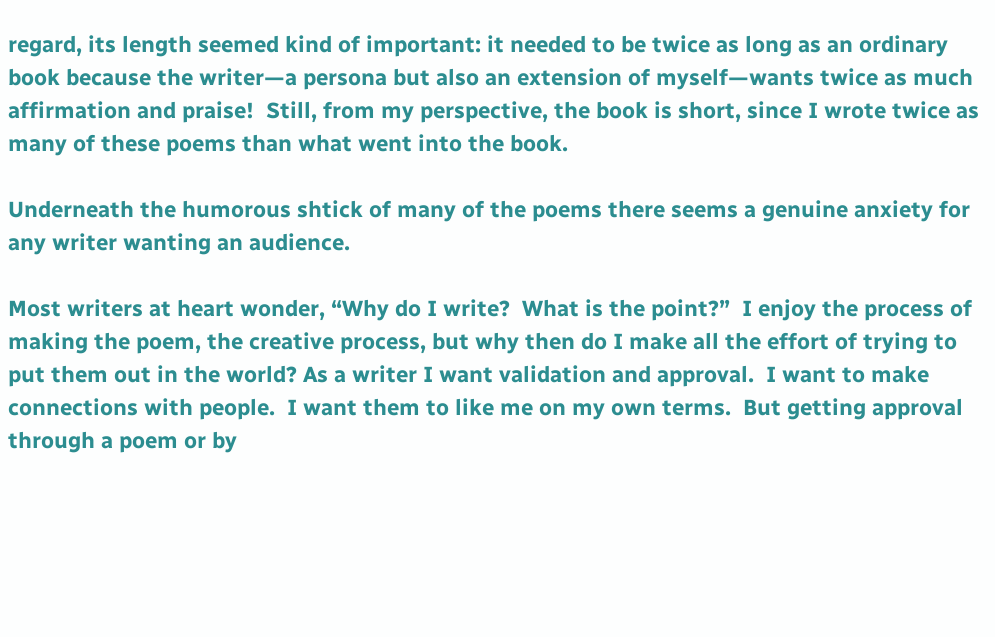regard, its length seemed kind of important: it needed to be twice as long as an ordinary book because the writer—a persona but also an extension of myself—wants twice as much affirmation and praise!  Still, from my perspective, the book is short, since I wrote twice as many of these poems than what went into the book.

Underneath the humorous shtick of many of the poems there seems a genuine anxiety for any writer wanting an audience.

Most writers at heart wonder, “Why do I write?  What is the point?”  I enjoy the process of making the poem, the creative process, but why then do I make all the effort of trying to put them out in the world? As a writer I want validation and approval.  I want to make connections with people.  I want them to like me on my own terms.  But getting approval through a poem or by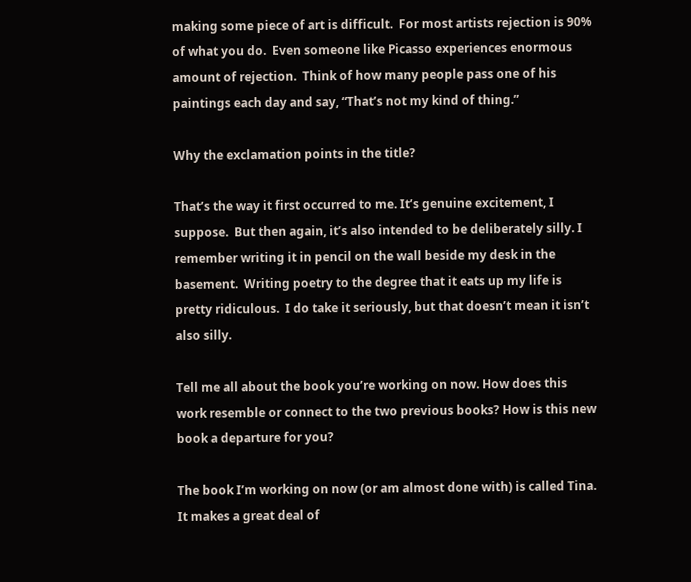making some piece of art is difficult.  For most artists rejection is 90% of what you do.  Even someone like Picasso experiences enormous amount of rejection.  Think of how many people pass one of his paintings each day and say, “That’s not my kind of thing.”

Why the exclamation points in the title?

That’s the way it first occurred to me. It’s genuine excitement, I suppose.  But then again, it’s also intended to be deliberately silly. I remember writing it in pencil on the wall beside my desk in the basement.  Writing poetry to the degree that it eats up my life is pretty ridiculous.  I do take it seriously, but that doesn’t mean it isn’t also silly.

Tell me all about the book you’re working on now. How does this work resemble or connect to the two previous books? How is this new book a departure for you?

The book I’m working on now (or am almost done with) is called Tina.  It makes a great deal of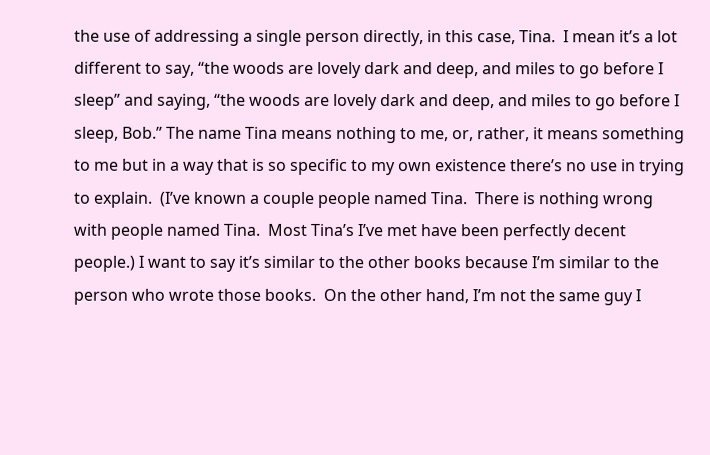the use of addressing a single person directly, in this case, Tina.  I mean it’s a lot different to say, “the woods are lovely dark and deep, and miles to go before I sleep” and saying, “the woods are lovely dark and deep, and miles to go before I sleep, Bob.” The name Tina means nothing to me, or, rather, it means something to me but in a way that is so specific to my own existence there’s no use in trying to explain.  (I’ve known a couple people named Tina.  There is nothing wrong with people named Tina.  Most Tina’s I’ve met have been perfectly decent people.) I want to say it’s similar to the other books because I’m similar to the person who wrote those books.  On the other hand, I’m not the same guy I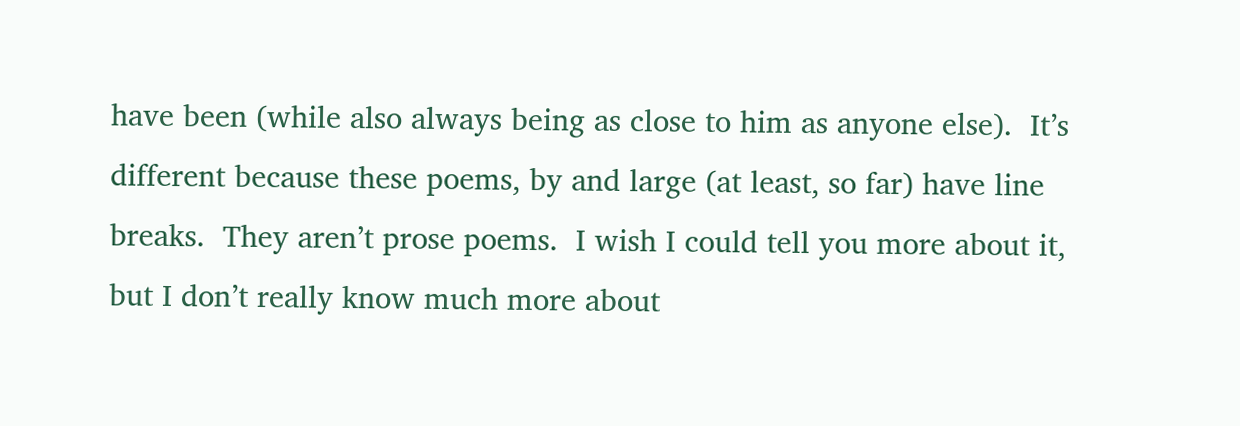have been (while also always being as close to him as anyone else).  It’s different because these poems, by and large (at least, so far) have line breaks.  They aren’t prose poems.  I wish I could tell you more about it, but I don’t really know much more about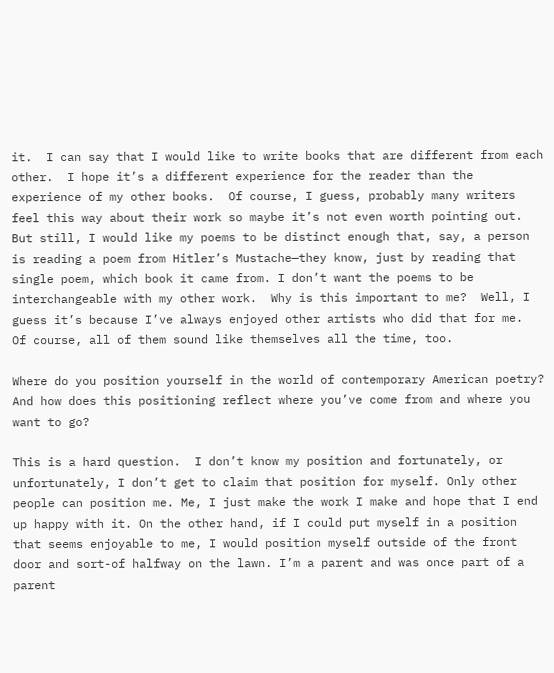it.  I can say that I would like to write books that are different from each other.  I hope it’s a different experience for the reader than the experience of my other books.  Of course, I guess, probably many writers feel this way about their work so maybe it’s not even worth pointing out.  But still, I would like my poems to be distinct enough that, say, a person is reading a poem from Hitler’s Mustache—they know, just by reading that single poem, which book it came from. I don’t want the poems to be interchangeable with my other work.  Why is this important to me?  Well, I guess it’s because I’ve always enjoyed other artists who did that for me.  Of course, all of them sound like themselves all the time, too.

Where do you position yourself in the world of contemporary American poetry? And how does this positioning reflect where you’ve come from and where you want to go?

This is a hard question.  I don’t know my position and fortunately, or unfortunately, I don’t get to claim that position for myself. Only other people can position me. Me, I just make the work I make and hope that I end up happy with it. On the other hand, if I could put myself in a position that seems enjoyable to me, I would position myself outside of the front door and sort-of halfway on the lawn. I’m a parent and was once part of a parent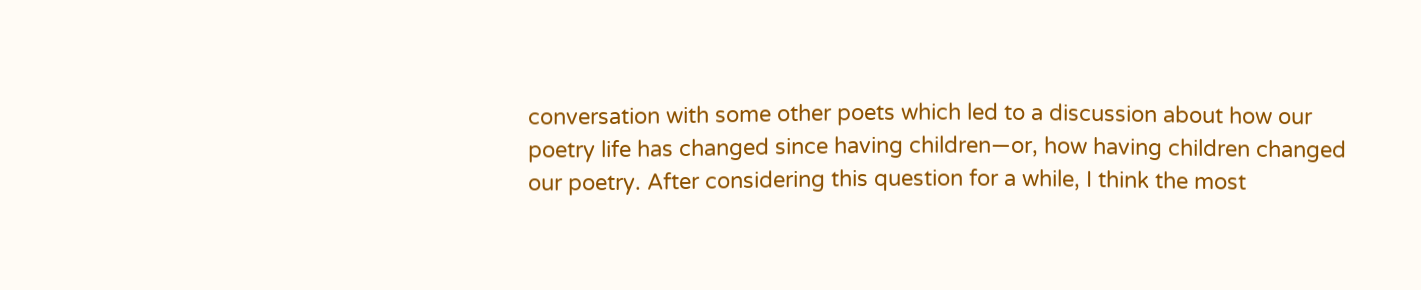conversation with some other poets which led to a discussion about how our poetry life has changed since having children—or, how having children changed our poetry. After considering this question for a while, I think the most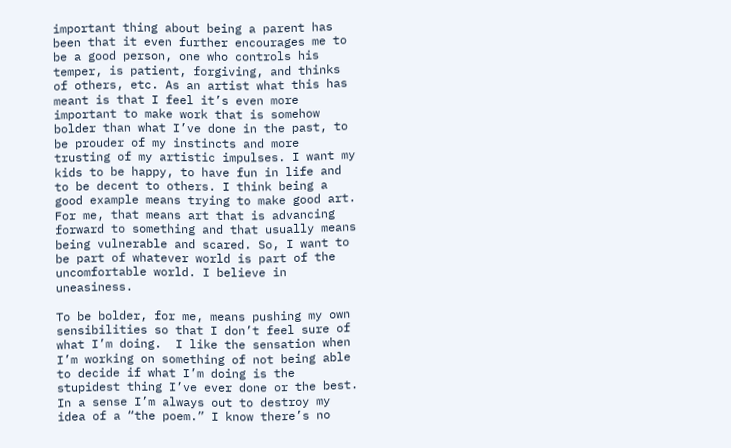important thing about being a parent has been that it even further encourages me to be a good person, one who controls his temper, is patient, forgiving, and thinks of others, etc. As an artist what this has meant is that I feel it’s even more important to make work that is somehow bolder than what I’ve done in the past, to be prouder of my instincts and more trusting of my artistic impulses. I want my kids to be happy, to have fun in life and to be decent to others. I think being a good example means trying to make good art. For me, that means art that is advancing forward to something and that usually means being vulnerable and scared. So, I want to be part of whatever world is part of the uncomfortable world. I believe in uneasiness.

To be bolder, for me, means pushing my own sensibilities so that I don’t feel sure of what I’m doing.  I like the sensation when I’m working on something of not being able to decide if what I’m doing is the stupidest thing I’ve ever done or the best. In a sense I’m always out to destroy my idea of a “the poem.” I know there’s no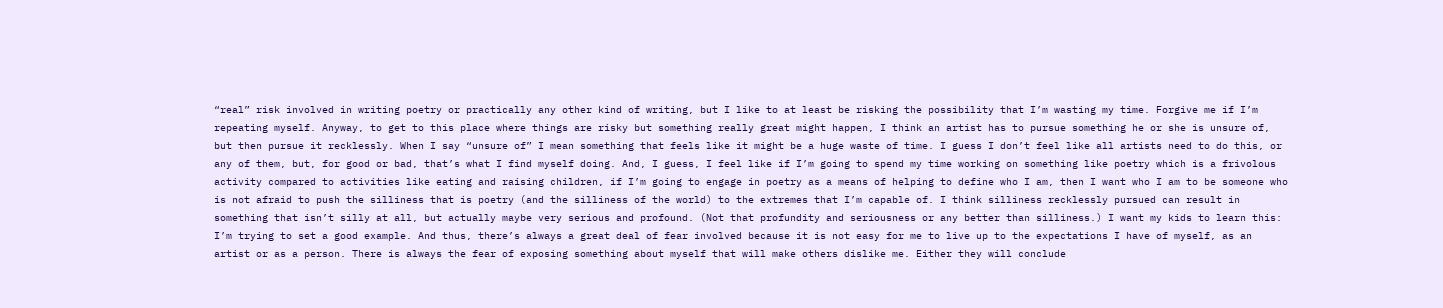“real” risk involved in writing poetry or practically any other kind of writing, but I like to at least be risking the possibility that I’m wasting my time. Forgive me if I’m repeating myself. Anyway, to get to this place where things are risky but something really great might happen, I think an artist has to pursue something he or she is unsure of, but then pursue it recklessly. When I say “unsure of” I mean something that feels like it might be a huge waste of time. I guess I don’t feel like all artists need to do this, or any of them, but, for good or bad, that’s what I find myself doing. And, I guess, I feel like if I’m going to spend my time working on something like poetry which is a frivolous activity compared to activities like eating and raising children, if I’m going to engage in poetry as a means of helping to define who I am, then I want who I am to be someone who is not afraid to push the silliness that is poetry (and the silliness of the world) to the extremes that I’m capable of. I think silliness recklessly pursued can result in something that isn’t silly at all, but actually maybe very serious and profound. (Not that profundity and seriousness or any better than silliness.) I want my kids to learn this: I’m trying to set a good example. And thus, there’s always a great deal of fear involved because it is not easy for me to live up to the expectations I have of myself, as an artist or as a person. There is always the fear of exposing something about myself that will make others dislike me. Either they will conclude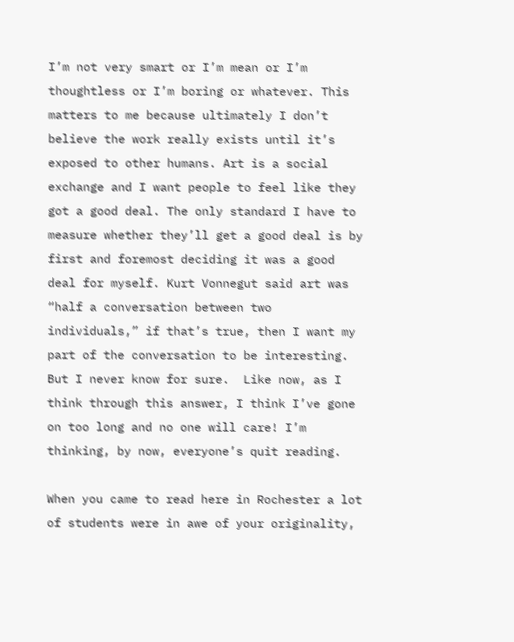I’m not very smart or I’m mean or I’m thoughtless or I’m boring or whatever. This matters to me because ultimately I don’t believe the work really exists until it’s exposed to other humans. Art is a social exchange and I want people to feel like they got a good deal. The only standard I have to measure whether they’ll get a good deal is by first and foremost deciding it was a good deal for myself. Kurt Vonnegut said art was “half a conversation between two individuals,” if that’s true, then I want my part of the conversation to be interesting. But I never know for sure.  Like now, as I think through this answer, I think I’ve gone on too long and no one will care! I’m thinking, by now, everyone’s quit reading.

When you came to read here in Rochester a lot of students were in awe of your originality,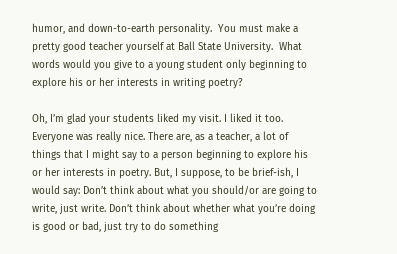humor, and down-to-earth personality.  You must make a pretty good teacher yourself at Ball State University.  What words would you give to a young student only beginning to explore his or her interests in writing poetry?

Oh, I’m glad your students liked my visit. I liked it too. Everyone was really nice. There are, as a teacher, a lot of things that I might say to a person beginning to explore his or her interests in poetry. But, I suppose, to be brief-ish, I would say: Don’t think about what you should/or are going to write, just write. Don’t think about whether what you’re doing is good or bad, just try to do something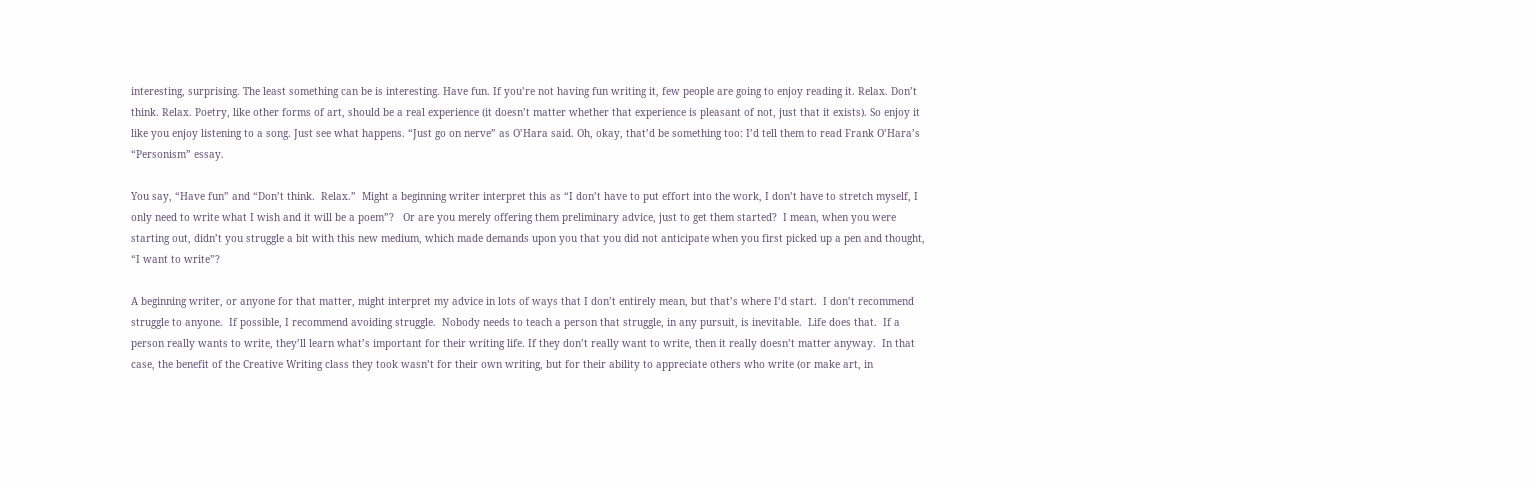interesting, surprising. The least something can be is interesting. Have fun. If you’re not having fun writing it, few people are going to enjoy reading it. Relax. Don’t think. Relax. Poetry, like other forms of art, should be a real experience (it doesn’t matter whether that experience is pleasant of not, just that it exists). So enjoy it like you enjoy listening to a song. Just see what happens. “Just go on nerve” as O’Hara said. Oh, okay, that’d be something too: I’d tell them to read Frank O’Hara’s “Personism” essay.

You say, “Have fun” and “Don’t think.  Relax.”  Might a beginning writer interpret this as “I don’t have to put effort into the work, I don’t have to stretch myself, I only need to write what I wish and it will be a poem”?   Or are you merely offering them preliminary advice, just to get them started?  I mean, when you were starting out, didn’t you struggle a bit with this new medium, which made demands upon you that you did not anticipate when you first picked up a pen and thought, “I want to write”?

A beginning writer, or anyone for that matter, might interpret my advice in lots of ways that I don’t entirely mean, but that’s where I’d start.  I don’t recommend struggle to anyone.  If possible, I recommend avoiding struggle.  Nobody needs to teach a person that struggle, in any pursuit, is inevitable.  Life does that.  If a person really wants to write, they’ll learn what’s important for their writing life. If they don’t really want to write, then it really doesn’t matter anyway.  In that case, the benefit of the Creative Writing class they took wasn’t for their own writing, but for their ability to appreciate others who write (or make art, in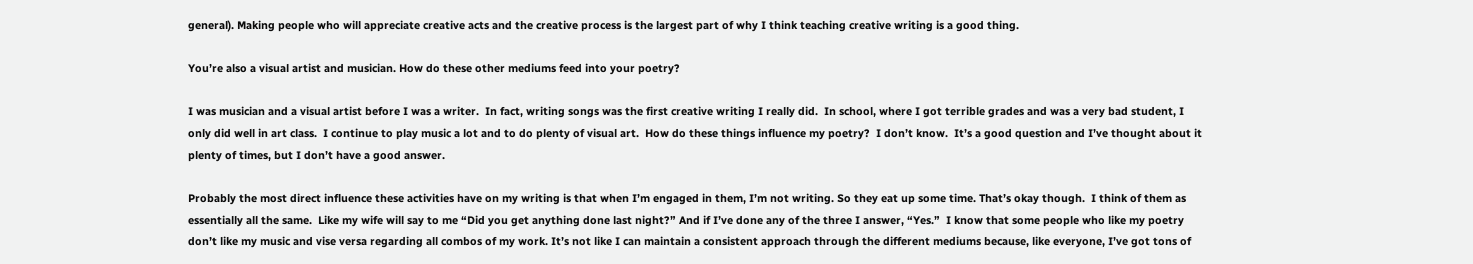general). Making people who will appreciate creative acts and the creative process is the largest part of why I think teaching creative writing is a good thing.

You’re also a visual artist and musician. How do these other mediums feed into your poetry?

I was musician and a visual artist before I was a writer.  In fact, writing songs was the first creative writing I really did.  In school, where I got terrible grades and was a very bad student, I only did well in art class.  I continue to play music a lot and to do plenty of visual art.  How do these things influence my poetry?  I don’t know.  It’s a good question and I’ve thought about it plenty of times, but I don’t have a good answer.

Probably the most direct influence these activities have on my writing is that when I’m engaged in them, I’m not writing. So they eat up some time. That’s okay though.  I think of them as essentially all the same.  Like my wife will say to me “Did you get anything done last night?” And if I’ve done any of the three I answer, “Yes.”  I know that some people who like my poetry don’t like my music and vise versa regarding all combos of my work. It’s not like I can maintain a consistent approach through the different mediums because, like everyone, I’ve got tons of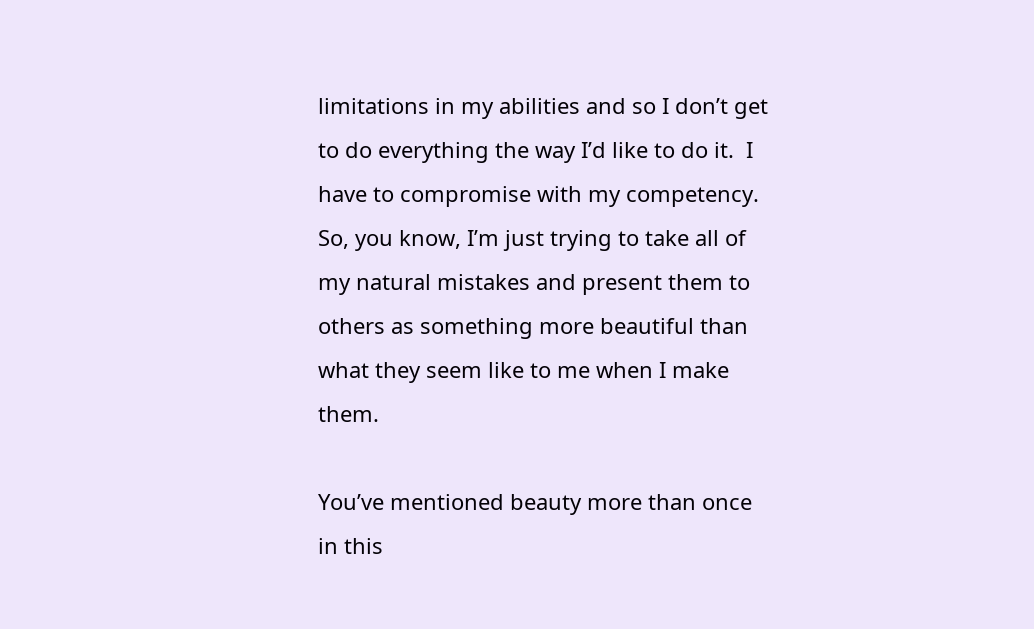limitations in my abilities and so I don’t get to do everything the way I’d like to do it.  I have to compromise with my competency. So, you know, I’m just trying to take all of my natural mistakes and present them to others as something more beautiful than what they seem like to me when I make them.

You’ve mentioned beauty more than once in this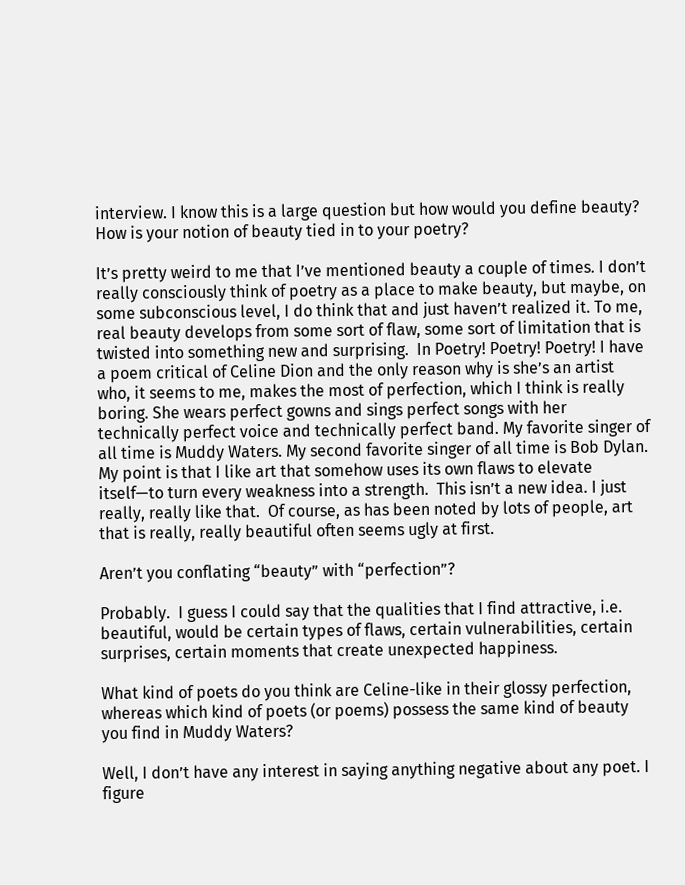interview. I know this is a large question but how would you define beauty?  How is your notion of beauty tied in to your poetry?

It’s pretty weird to me that I’ve mentioned beauty a couple of times. I don’t really consciously think of poetry as a place to make beauty, but maybe, on some subconscious level, I do think that and just haven’t realized it. To me, real beauty develops from some sort of flaw, some sort of limitation that is twisted into something new and surprising.  In Poetry! Poetry! Poetry! I have a poem critical of Celine Dion and the only reason why is she’s an artist who, it seems to me, makes the most of perfection, which I think is really boring. She wears perfect gowns and sings perfect songs with her technically perfect voice and technically perfect band. My favorite singer of all time is Muddy Waters. My second favorite singer of all time is Bob Dylan. My point is that I like art that somehow uses its own flaws to elevate itself—to turn every weakness into a strength.  This isn’t a new idea. I just really, really like that.  Of course, as has been noted by lots of people, art that is really, really beautiful often seems ugly at first.

Aren’t you conflating “beauty” with “perfection”?

Probably.  I guess I could say that the qualities that I find attractive, i.e. beautiful, would be certain types of flaws, certain vulnerabilities, certain surprises, certain moments that create unexpected happiness.

What kind of poets do you think are Celine-like in their glossy perfection, whereas which kind of poets (or poems) possess the same kind of beauty you find in Muddy Waters?

Well, I don’t have any interest in saying anything negative about any poet. I figure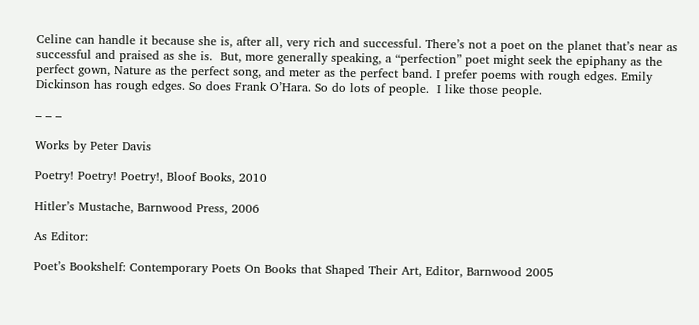Celine can handle it because she is, after all, very rich and successful. There’s not a poet on the planet that’s near as successful and praised as she is.  But, more generally speaking, a “perfection” poet might seek the epiphany as the perfect gown, Nature as the perfect song, and meter as the perfect band. I prefer poems with rough edges. Emily Dickinson has rough edges. So does Frank O’Hara. So do lots of people.  I like those people.

– – –

Works by Peter Davis

Poetry! Poetry! Poetry!, Bloof Books, 2010

Hitler’s Mustache, Barnwood Press, 2006

As Editor:

Poet’s Bookshelf: Contemporary Poets On Books that Shaped Their Art, Editor, Barnwood 2005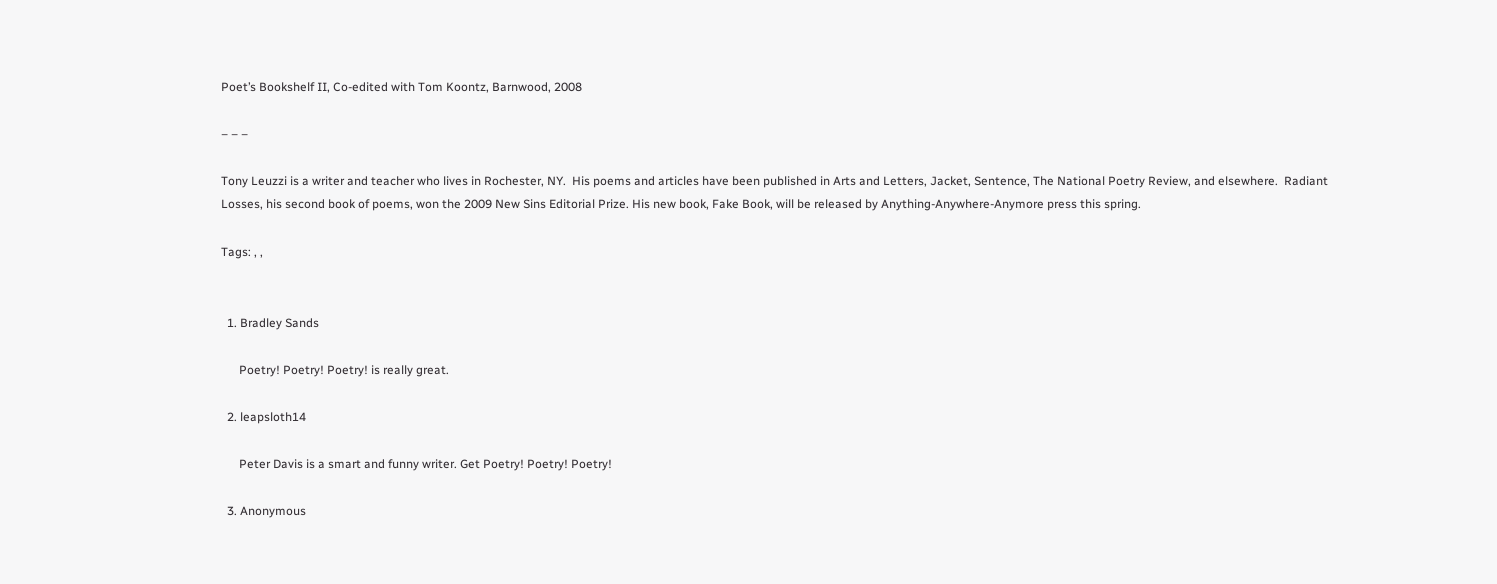Poet’s Bookshelf II, Co-edited with Tom Koontz, Barnwood, 2008

– – –

Tony Leuzzi is a writer and teacher who lives in Rochester, NY.  His poems and articles have been published in Arts and Letters, Jacket, Sentence, The National Poetry Review, and elsewhere.  Radiant Losses, his second book of poems, won the 2009 New Sins Editorial Prize. His new book, Fake Book, will be released by Anything-Anywhere-Anymore press this spring.

Tags: , ,


  1. Bradley Sands

      Poetry! Poetry! Poetry! is really great.

  2. leapsloth14

      Peter Davis is a smart and funny writer. Get Poetry! Poetry! Poetry!

  3. Anonymous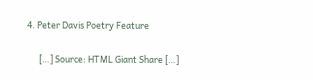4. Peter Davis Poetry Feature

      […] Source: HTML Giant Share […]